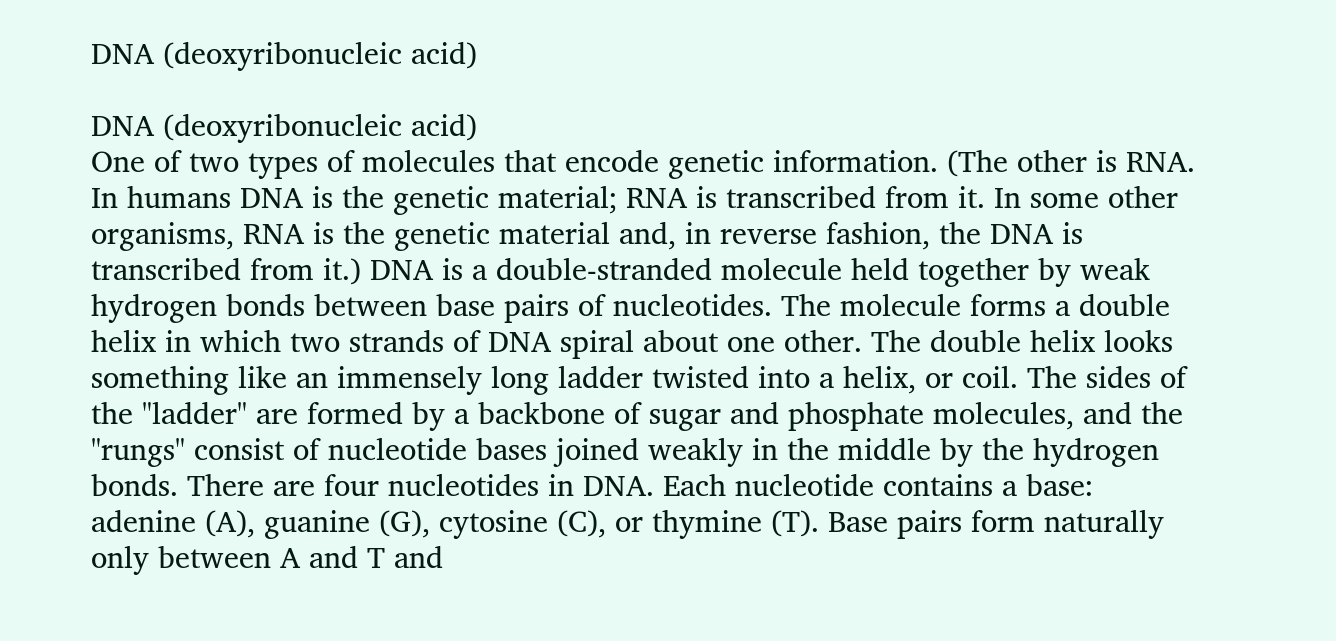DNA (deoxyribonucleic acid)

DNA (deoxyribonucleic acid)
One of two types of molecules that encode genetic information. (The other is RNA. In humans DNA is the genetic material; RNA is transcribed from it. In some other organisms, RNA is the genetic material and, in reverse fashion, the DNA is transcribed from it.) DNA is a double-stranded molecule held together by weak hydrogen bonds between base pairs of nucleotides. The molecule forms a double helix in which two strands of DNA spiral about one other. The double helix looks something like an immensely long ladder twisted into a helix, or coil. The sides of the "ladder" are formed by a backbone of sugar and phosphate molecules, and the "rungs" consist of nucleotide bases joined weakly in the middle by the hydrogen bonds. There are four nucleotides in DNA. Each nucleotide contains a base: adenine (A), guanine (G), cytosine (C), or thymine (T). Base pairs form naturally only between A and T and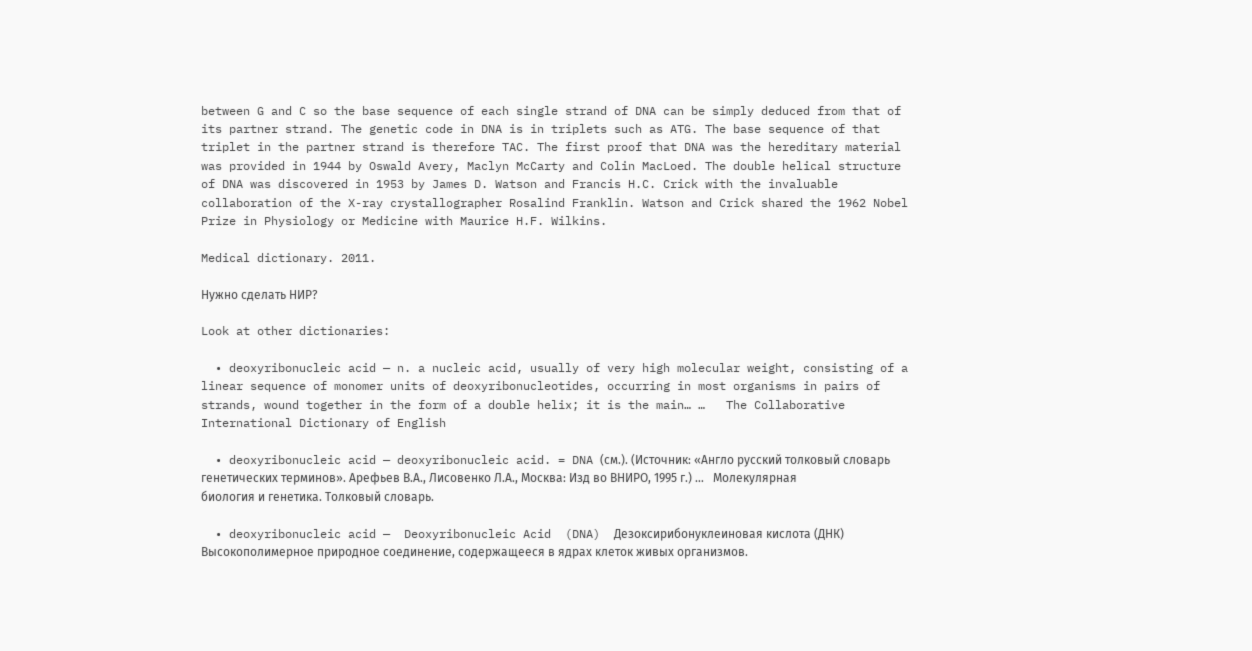between G and C so the base sequence of each single strand of DNA can be simply deduced from that of its partner strand. The genetic code in DNA is in triplets such as ATG. The base sequence of that triplet in the partner strand is therefore TAC. The first proof that DNA was the hereditary material was provided in 1944 by Oswald Avery, Maclyn McCarty and Colin MacLoed. The double helical structure of DNA was discovered in 1953 by James D. Watson and Francis H.C. Crick with the invaluable collaboration of the X-ray crystallographer Rosalind Franklin. Watson and Crick shared the 1962 Nobel Prize in Physiology or Medicine with Maurice H.F. Wilkins.

Medical dictionary. 2011.

Нужно сделать НИР?

Look at other dictionaries:

  • deoxyribonucleic acid — n. a nucleic acid, usually of very high molecular weight, consisting of a linear sequence of monomer units of deoxyribonucleotides, occurring in most organisms in pairs of strands, wound together in the form of a double helix; it is the main… …   The Collaborative International Dictionary of English

  • deoxyribonucleic acid — deoxyribonucleic acid. = DNA (см.). (Источник: «Англо русский толковый словарь генетических терминов». Арефьев В.А., Лисовенко Л.А., Москва: Изд во ВНИРО, 1995 г.) …   Молекулярная биология и генетика. Толковый словарь.

  • deoxyribonucleic acid —  Deoxyribonucleic Acid  (DNA)  Дезоксирибонуклеиновая кислота (ДНК)   Высокополимерное природное соединение, содержащееся в ядрах клеток живых организмов.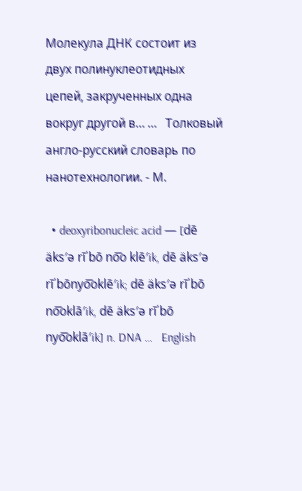Молекула ДНК состоит из двух полинуклеотидных цепей, закрученных одна вокруг другой в… …   Толковый англо-русский словарь по нанотехнологии. - М.

  • deoxyribonucleic acid — [dē äks′ə rī΄bō no͞o klē′ik, dē äks′ə rī΄bōnyo͞oklē′ik; dē äks′ə rī΄bō no͞oklā′ik, dē äks′ə rī΄bō nyo͞oklā′ik] n. DNA …   English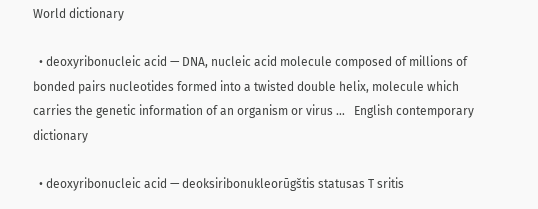World dictionary

  • deoxyribonucleic acid — DNA, nucleic acid molecule composed of millions of bonded pairs nucleotides formed into a twisted double helix, molecule which carries the genetic information of an organism or virus …   English contemporary dictionary

  • deoxyribonucleic acid — deoksiribonukleorūgštis statusas T sritis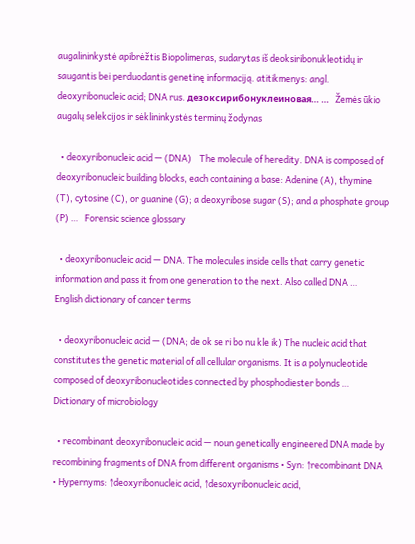augalininkystė apibrėžtis Biopolimeras, sudarytas iš deoksiribonukleotidų ir saugantis bei perduodantis genetinę informaciją. atitikmenys: angl. deoxyribonucleic acid; DNA rus. дезоксирибонуклеиновая… …   Žemės ūkio augalų selekcijos ir sėklininkystės terminų žodynas

  • deoxyribonucleic acid — (DNA)    The molecule of heredity. DNA is composed of deoxyribonucleic building blocks, each containing a base: Adenine (A), thymine (T), cytosine (C), or guanine (G); a deoxyribose sugar (S); and a phosphate group (P) …   Forensic science glossary

  • deoxyribonucleic acid — DNA. The molecules inside cells that carry genetic information and pass it from one generation to the next. Also called DNA …   English dictionary of cancer terms

  • deoxyribonucleic acid — (DNA; de ok se ri bo nu kle ik) The nucleic acid that constitutes the genetic material of all cellular organisms. It is a polynucleotide composed of deoxyribonucleotides connected by phosphodiester bonds …   Dictionary of microbiology

  • recombinant deoxyribonucleic acid — noun genetically engineered DNA made by recombining fragments of DNA from different organisms • Syn: ↑recombinant DNA • Hypernyms: ↑deoxyribonucleic acid, ↑desoxyribonucleic acid,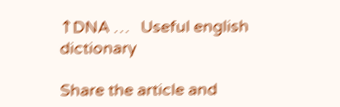↑DNA …   Useful english dictionary

Share the article and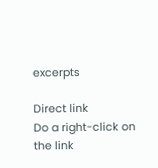excerpts

Direct link
Do a right-click on the link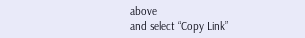above
and select “Copy Link”